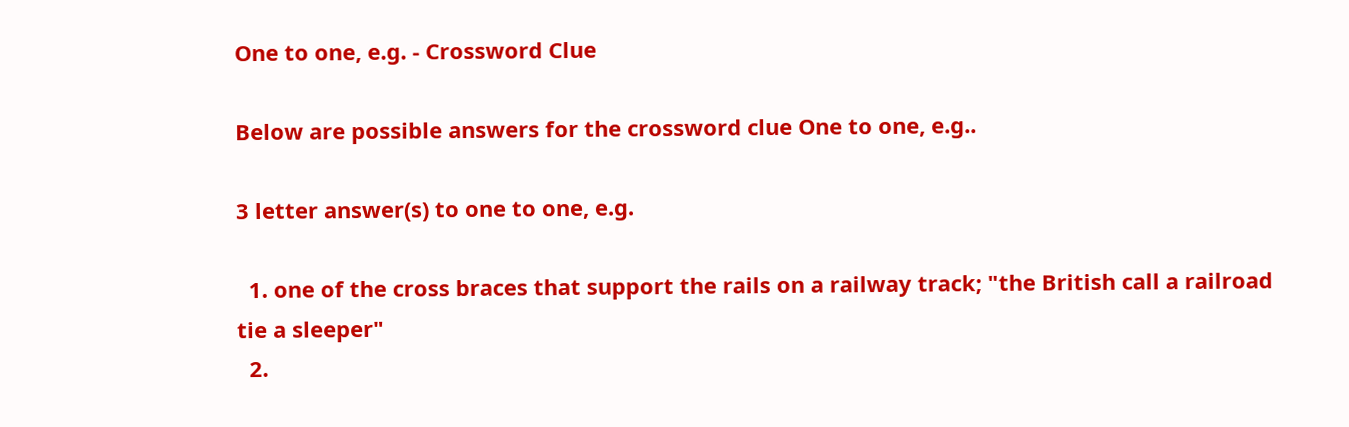One to one, e.g. - Crossword Clue

Below are possible answers for the crossword clue One to one, e.g..

3 letter answer(s) to one to one, e.g.

  1. one of the cross braces that support the rails on a railway track; "the British call a railroad tie a sleeper"
  2.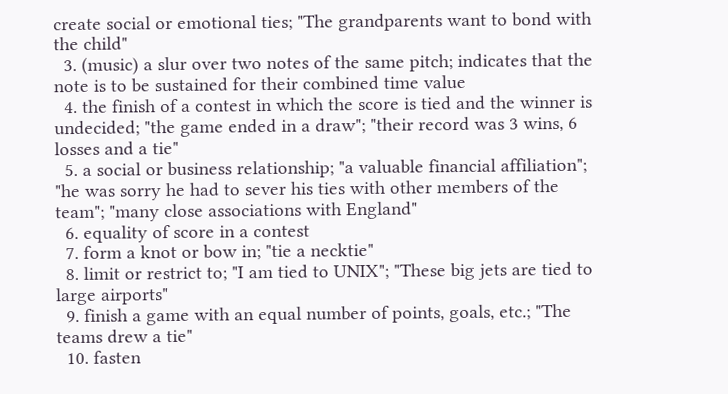create social or emotional ties; "The grandparents want to bond with the child"
  3. (music) a slur over two notes of the same pitch; indicates that the note is to be sustained for their combined time value
  4. the finish of a contest in which the score is tied and the winner is undecided; "the game ended in a draw"; "their record was 3 wins, 6 losses and a tie"
  5. a social or business relationship; "a valuable financial affiliation"; "he was sorry he had to sever his ties with other members of the team"; "many close associations with England"
  6. equality of score in a contest
  7. form a knot or bow in; "tie a necktie"
  8. limit or restrict to; "I am tied to UNIX"; "These big jets are tied to large airports"
  9. finish a game with an equal number of points, goals, etc.; "The teams drew a tie"
  10. fasten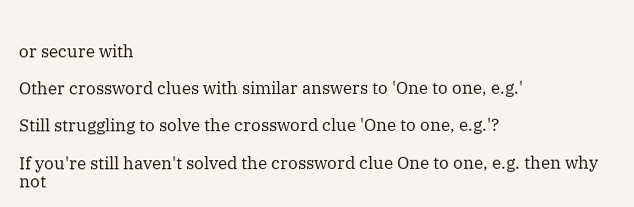or secure with

Other crossword clues with similar answers to 'One to one, e.g.'

Still struggling to solve the crossword clue 'One to one, e.g.'?

If you're still haven't solved the crossword clue One to one, e.g. then why not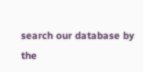search our database by the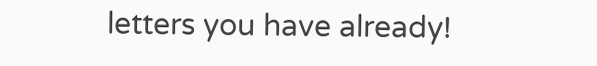letters you have already!